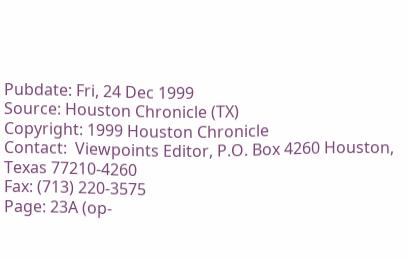Pubdate: Fri, 24 Dec 1999
Source: Houston Chronicle (TX)
Copyright: 1999 Houston Chronicle
Contact:  Viewpoints Editor, P.O. Box 4260 Houston, Texas 77210-4260
Fax: (713) 220-3575
Page: 23A (op-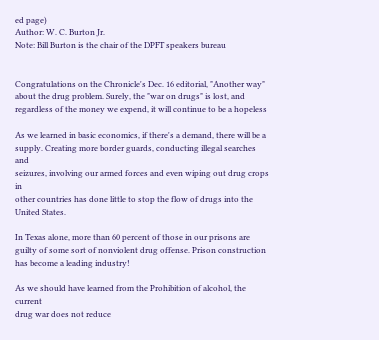ed page)
Author: W. C. Burton Jr.
Note: Bill Burton is the chair of the DPFT speakers bureau


Congratulations on the Chronicle's Dec. 16 editorial, "Another way"
about the drug problem. Surely, the "war on drugs" is lost, and
regardless of the money we expend, it will continue to be a hopeless

As we learned in basic economics, if there's a demand, there will be a
supply. Creating more border guards, conducting illegal searches and
seizures, involving our armed forces and even wiping out drug crops in
other countries has done little to stop the flow of drugs into the
United States.

In Texas alone, more than 60 percent of those in our prisons are
guilty of some sort of nonviolent drug offense. Prison construction
has become a leading industry!

As we should have learned from the Prohibition of alcohol, the current
drug war does not reduce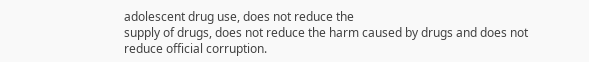adolescent drug use, does not reduce the
supply of drugs, does not reduce the harm caused by drugs and does not
reduce official corruption.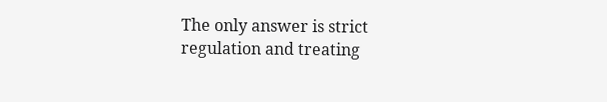The only answer is strict regulation and treating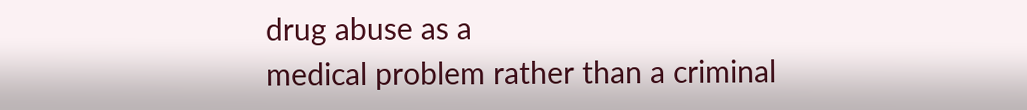drug abuse as a
medical problem rather than a criminal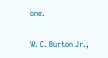one.

W. C. Burton Jr.,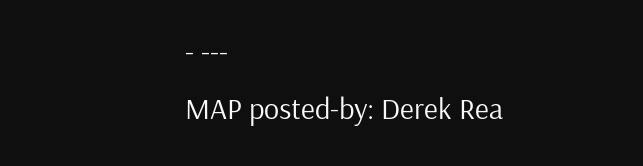- ---
MAP posted-by: Derek Rea